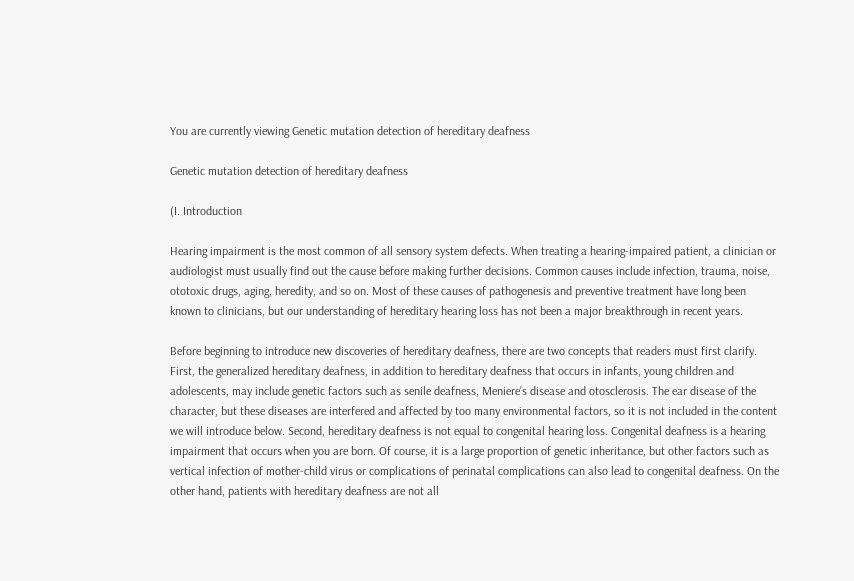You are currently viewing Genetic mutation detection of hereditary deafness

Genetic mutation detection of hereditary deafness

(I. Introduction

Hearing impairment is the most common of all sensory system defects. When treating a hearing-impaired patient, a clinician or audiologist must usually find out the cause before making further decisions. Common causes include infection, trauma, noise, ototoxic drugs, aging, heredity, and so on. Most of these causes of pathogenesis and preventive treatment have long been known to clinicians, but our understanding of hereditary hearing loss has not been a major breakthrough in recent years.

Before beginning to introduce new discoveries of hereditary deafness, there are two concepts that readers must first clarify. First, the generalized hereditary deafness, in addition to hereditary deafness that occurs in infants, young children and adolescents, may include genetic factors such as senile deafness, Meniere’s disease and otosclerosis. The ear disease of the character, but these diseases are interfered and affected by too many environmental factors, so it is not included in the content we will introduce below. Second, hereditary deafness is not equal to congenital hearing loss. Congenital deafness is a hearing impairment that occurs when you are born. Of course, it is a large proportion of genetic inheritance, but other factors such as vertical infection of mother-child virus or complications of perinatal complications can also lead to congenital deafness. On the other hand, patients with hereditary deafness are not all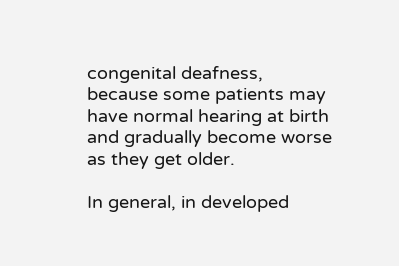congenital deafness, because some patients may have normal hearing at birth and gradually become worse as they get older.

In general, in developed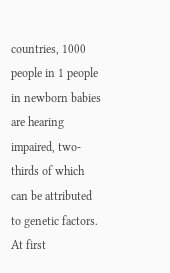countries, 1000 people in 1 people in newborn babies are hearing impaired, two-thirds of which can be attributed to genetic factors. At first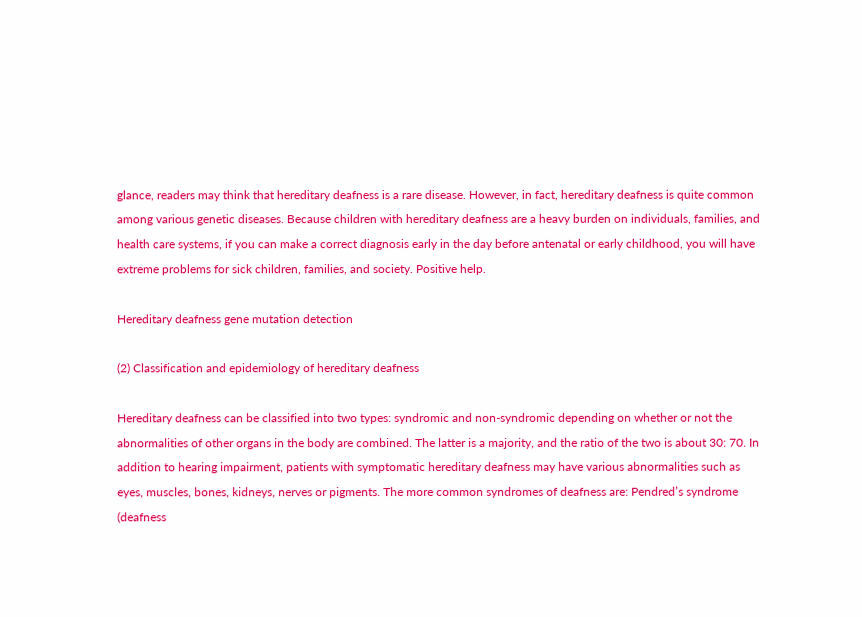glance, readers may think that hereditary deafness is a rare disease. However, in fact, hereditary deafness is quite common among various genetic diseases. Because children with hereditary deafness are a heavy burden on individuals, families, and health care systems, if you can make a correct diagnosis early in the day before antenatal or early childhood, you will have extreme problems for sick children, families, and society. Positive help.

Hereditary deafness gene mutation detection

(2) Classification and epidemiology of hereditary deafness

Hereditary deafness can be classified into two types: syndromic and non-syndromic depending on whether or not the abnormalities of other organs in the body are combined. The latter is a majority, and the ratio of the two is about 30: 70. In addition to hearing impairment, patients with symptomatic hereditary deafness may have various abnormalities such as eyes, muscles, bones, kidneys, nerves or pigments. The more common syndromes of deafness are: Pendred’s syndrome (deafness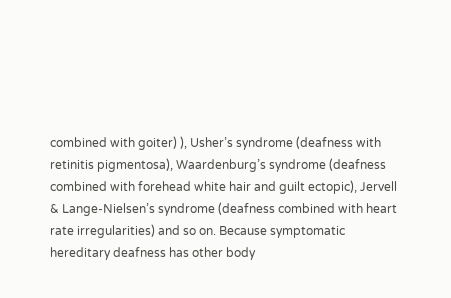combined with goiter) ), Usher’s syndrome (deafness with retinitis pigmentosa), Waardenburg’s syndrome (deafness combined with forehead white hair and guilt ectopic), Jervell & Lange-Nielsen’s syndrome (deafness combined with heart rate irregularities) and so on. Because symptomatic hereditary deafness has other body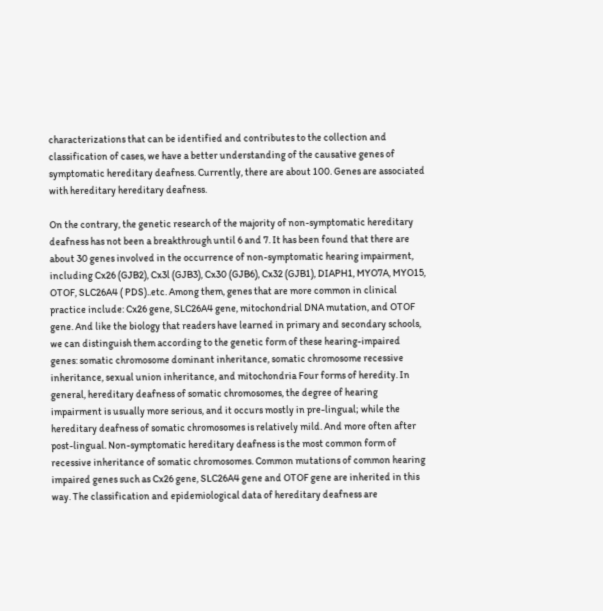characterizations that can be identified and contributes to the collection and classification of cases, we have a better understanding of the causative genes of symptomatic hereditary deafness. Currently, there are about 100. Genes are associated with hereditary hereditary deafness.

On the contrary, the genetic research of the majority of non-symptomatic hereditary deafness has not been a breakthrough until 6 and 7. It has been found that there are about 30 genes involved in the occurrence of non-symptomatic hearing impairment, including Cx26 (GJB2), Cx3l (GJB3), Cx30 (GJB6), Cx32 (GJB1), DIAPH1, MYO7A, MYO15, OTOF, SLC26A4 ( PDS)..etc. Among them, genes that are more common in clinical practice include: Cx26 gene, SLC26A4 gene, mitochondrial DNA mutation, and OTOF gene. And like the biology that readers have learned in primary and secondary schools, we can distinguish them according to the genetic form of these hearing-impaired genes: somatic chromosome dominant inheritance, somatic chromosome recessive inheritance, sexual union inheritance, and mitochondria Four forms of heredity. In general, hereditary deafness of somatic chromosomes, the degree of hearing impairment is usually more serious, and it occurs mostly in pre-lingual; while the hereditary deafness of somatic chromosomes is relatively mild. And more often after post-lingual. Non-symptomatic hereditary deafness is the most common form of recessive inheritance of somatic chromosomes. Common mutations of common hearing impaired genes such as Cx26 gene, SLC26A4 gene and OTOF gene are inherited in this way. The classification and epidemiological data of hereditary deafness are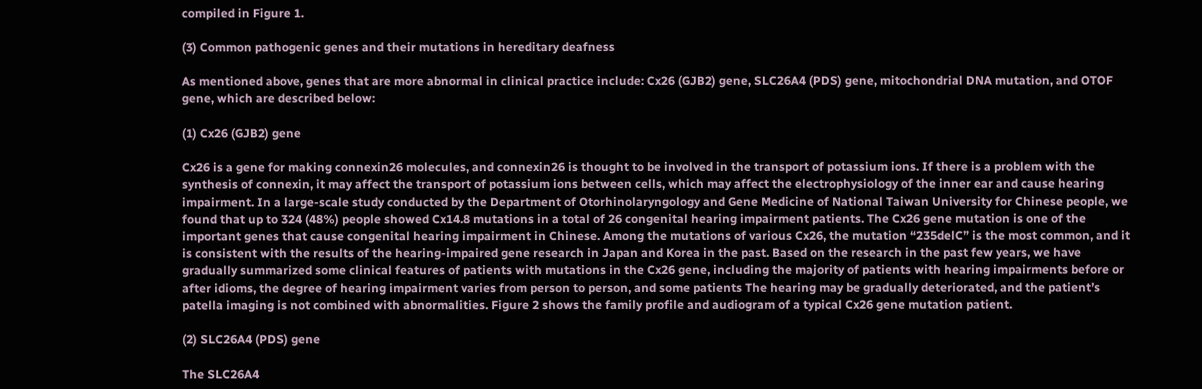compiled in Figure 1.

(3) Common pathogenic genes and their mutations in hereditary deafness

As mentioned above, genes that are more abnormal in clinical practice include: Cx26 (GJB2) gene, SLC26A4 (PDS) gene, mitochondrial DNA mutation, and OTOF gene, which are described below:

(1) Cx26 (GJB2) gene

Cx26 is a gene for making connexin26 molecules, and connexin26 is thought to be involved in the transport of potassium ions. If there is a problem with the synthesis of connexin, it may affect the transport of potassium ions between cells, which may affect the electrophysiology of the inner ear and cause hearing impairment. In a large-scale study conducted by the Department of Otorhinolaryngology and Gene Medicine of National Taiwan University for Chinese people, we found that up to 324 (48%) people showed Cx14.8 mutations in a total of 26 congenital hearing impairment patients. The Cx26 gene mutation is one of the important genes that cause congenital hearing impairment in Chinese. Among the mutations of various Cx26, the mutation “235delC” is the most common, and it is consistent with the results of the hearing-impaired gene research in Japan and Korea in the past. Based on the research in the past few years, we have gradually summarized some clinical features of patients with mutations in the Cx26 gene, including the majority of patients with hearing impairments before or after idioms, the degree of hearing impairment varies from person to person, and some patients The hearing may be gradually deteriorated, and the patient’s patella imaging is not combined with abnormalities. Figure 2 shows the family profile and audiogram of a typical Cx26 gene mutation patient.

(2) SLC26A4 (PDS) gene

The SLC26A4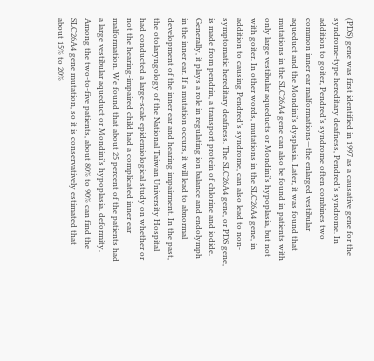(PDS) gene was first identified in 1997 as a causative gene for the syndrome-type hereditary deafness, Pendred’s syndrome. In addition to goiter, Pendred’s syndrome often combines two common inner ear malformations—the enlarged vestibular aqueduct and the Mondini’s dysplasia. Later, it was found that mutations in the SLC26A4 gene can also be found in patients with only large vestibular aqueducts or Mondini’s hypoplasia, but not with goiter. In other words, mutations in the SLC26A4 gene, in addition to causing Pendred’s syndrome, can also lead to non-symptomatic hereditary deafness. The SLC26A4 gene, or PDS gene, is made from pendrin, a transport protein of chlorine and iodide. Generally, it plays a role in regulating ion balance and endolymph in the inner ear. If a mutation occurs, it will lead to abnormal development of the inner ear and hearing impairment. In the past, the otolaryngology of the National Taiwan University Hospital had conducted a large-scale epidemiological study on whether or not the hearing-impaired child had a complicated inner ear malformation. We found that about 25 percent of the patients had a large vestibular aqueduct or Mondini’s hypoplasia. deformity. Among the two-to-five patients, about 80% to 90% can find the SLC26A4 gene mutation, so it is conservatively estimated that about 15% to 20%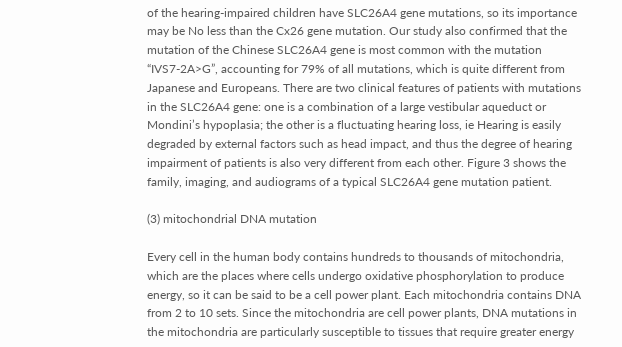of the hearing-impaired children have SLC26A4 gene mutations, so its importance may be No less than the Cx26 gene mutation. Our study also confirmed that the mutation of the Chinese SLC26A4 gene is most common with the mutation “IVS7-2A>G”, accounting for 79% of all mutations, which is quite different from Japanese and Europeans. There are two clinical features of patients with mutations in the SLC26A4 gene: one is a combination of a large vestibular aqueduct or Mondini’s hypoplasia; the other is a fluctuating hearing loss, ie Hearing is easily degraded by external factors such as head impact, and thus the degree of hearing impairment of patients is also very different from each other. Figure 3 shows the family, imaging, and audiograms of a typical SLC26A4 gene mutation patient.

(3) mitochondrial DNA mutation

Every cell in the human body contains hundreds to thousands of mitochondria, which are the places where cells undergo oxidative phosphorylation to produce energy, so it can be said to be a cell power plant. Each mitochondria contains DNA from 2 to 10 sets. Since the mitochondria are cell power plants, DNA mutations in the mitochondria are particularly susceptible to tissues that require greater energy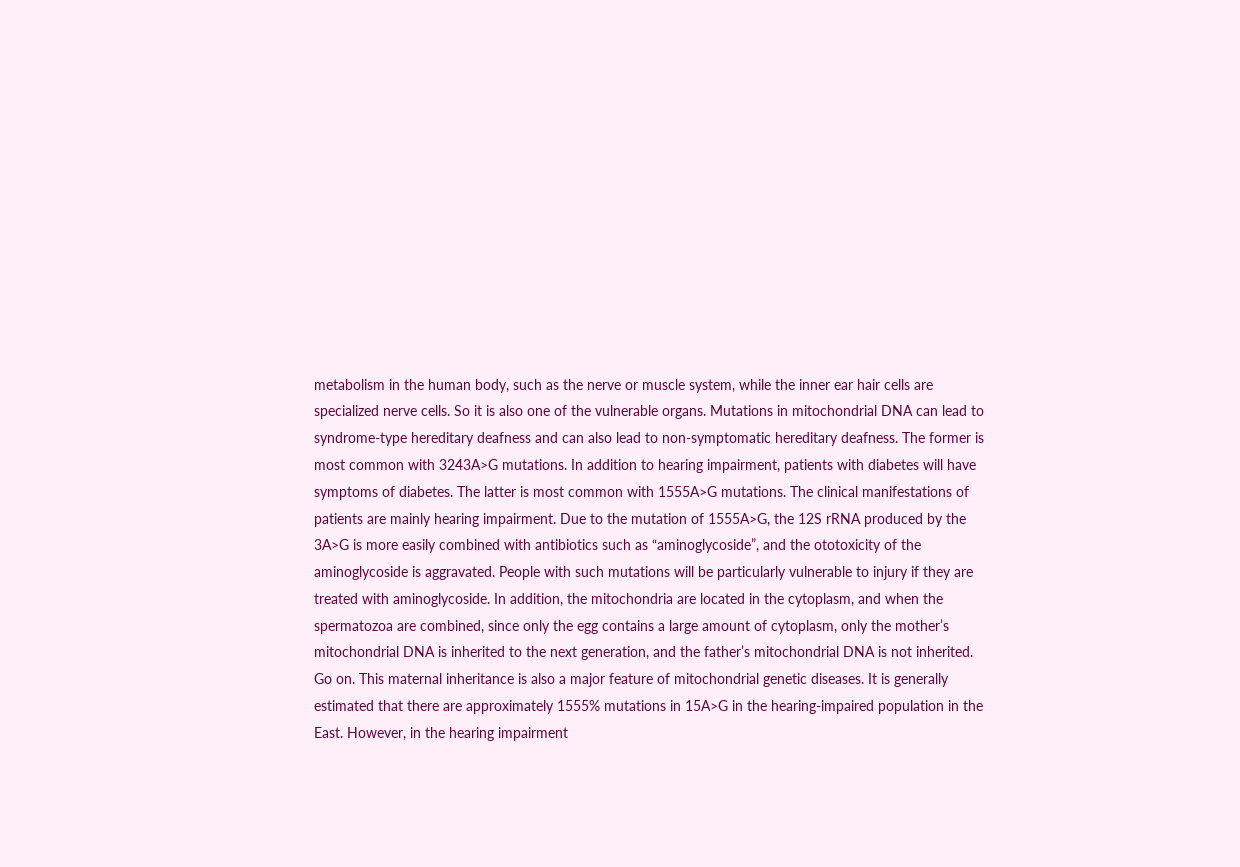metabolism in the human body, such as the nerve or muscle system, while the inner ear hair cells are specialized nerve cells. So it is also one of the vulnerable organs. Mutations in mitochondrial DNA can lead to syndrome-type hereditary deafness and can also lead to non-symptomatic hereditary deafness. The former is most common with 3243A>G mutations. In addition to hearing impairment, patients with diabetes will have symptoms of diabetes. The latter is most common with 1555A>G mutations. The clinical manifestations of patients are mainly hearing impairment. Due to the mutation of 1555A>G, the 12S rRNA produced by the 3A>G is more easily combined with antibiotics such as “aminoglycoside”, and the ototoxicity of the aminoglycoside is aggravated. People with such mutations will be particularly vulnerable to injury if they are treated with aminoglycoside. In addition, the mitochondria are located in the cytoplasm, and when the spermatozoa are combined, since only the egg contains a large amount of cytoplasm, only the mother’s mitochondrial DNA is inherited to the next generation, and the father’s mitochondrial DNA is not inherited. Go on. This maternal inheritance is also a major feature of mitochondrial genetic diseases. It is generally estimated that there are approximately 1555% mutations in 15A>G in the hearing-impaired population in the East. However, in the hearing impairment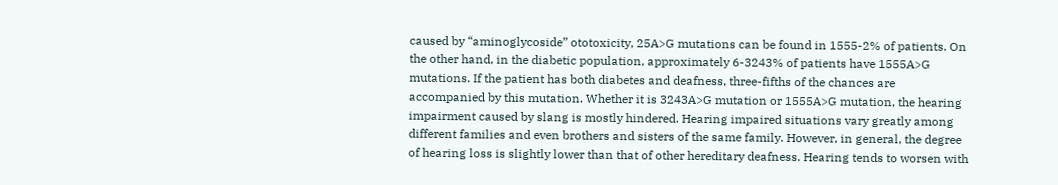caused by “aminoglycoside” ototoxicity, 25A>G mutations can be found in 1555-2% of patients. On the other hand, in the diabetic population, approximately 6-3243% of patients have 1555A>G mutations. If the patient has both diabetes and deafness, three-fifths of the chances are accompanied by this mutation. Whether it is 3243A>G mutation or 1555A>G mutation, the hearing impairment caused by slang is mostly hindered. Hearing impaired situations vary greatly among different families and even brothers and sisters of the same family. However, in general, the degree of hearing loss is slightly lower than that of other hereditary deafness. Hearing tends to worsen with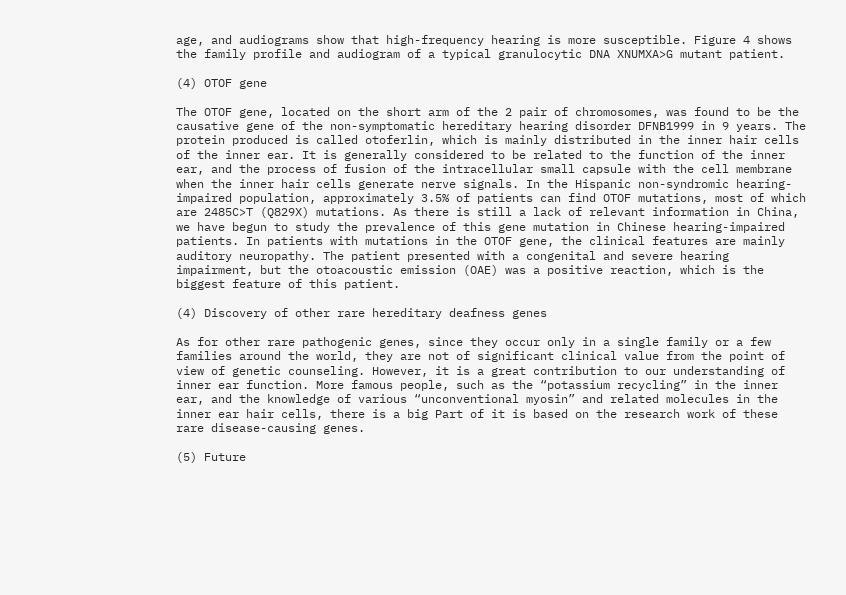age, and audiograms show that high-frequency hearing is more susceptible. Figure 4 shows the family profile and audiogram of a typical granulocytic DNA XNUMXA>G mutant patient.

(4) OTOF gene

The OTOF gene, located on the short arm of the 2 pair of chromosomes, was found to be the causative gene of the non-symptomatic hereditary hearing disorder DFNB1999 in 9 years. The protein produced is called otoferlin, which is mainly distributed in the inner hair cells of the inner ear. It is generally considered to be related to the function of the inner ear, and the process of fusion of the intracellular small capsule with the cell membrane when the inner hair cells generate nerve signals. In the Hispanic non-syndromic hearing-impaired population, approximately 3.5% of patients can find OTOF mutations, most of which are 2485C>T (Q829X) mutations. As there is still a lack of relevant information in China, we have begun to study the prevalence of this gene mutation in Chinese hearing-impaired patients. In patients with mutations in the OTOF gene, the clinical features are mainly auditory neuropathy. The patient presented with a congenital and severe hearing impairment, but the otoacoustic emission (OAE) was a positive reaction, which is the biggest feature of this patient.

(4) Discovery of other rare hereditary deafness genes

As for other rare pathogenic genes, since they occur only in a single family or a few families around the world, they are not of significant clinical value from the point of view of genetic counseling. However, it is a great contribution to our understanding of inner ear function. More famous people, such as the “potassium recycling” in the inner ear, and the knowledge of various “unconventional myosin” and related molecules in the inner ear hair cells, there is a big Part of it is based on the research work of these rare disease-causing genes.

(5) Future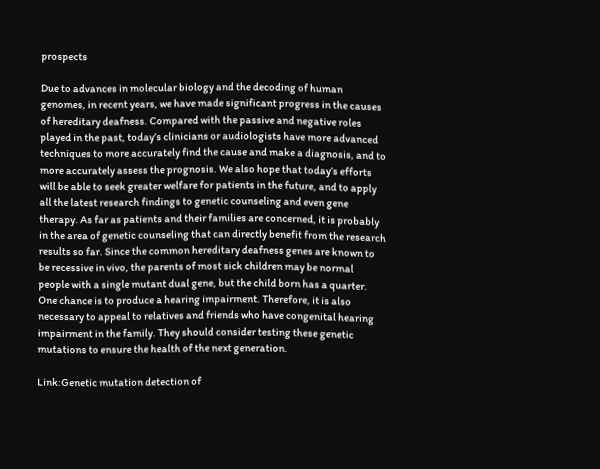prospects

Due to advances in molecular biology and the decoding of human genomes, in recent years, we have made significant progress in the causes of hereditary deafness. Compared with the passive and negative roles played in the past, today’s clinicians or audiologists have more advanced techniques to more accurately find the cause and make a diagnosis, and to more accurately assess the prognosis. We also hope that today’s efforts will be able to seek greater welfare for patients in the future, and to apply all the latest research findings to genetic counseling and even gene therapy. As far as patients and their families are concerned, it is probably in the area of genetic counseling that can directly benefit from the research results so far. Since the common hereditary deafness genes are known to be recessive in vivo, the parents of most sick children may be normal people with a single mutant dual gene, but the child born has a quarter. One chance is to produce a hearing impairment. Therefore, it is also necessary to appeal to relatives and friends who have congenital hearing impairment in the family. They should consider testing these genetic mutations to ensure the health of the next generation.

Link:Genetic mutation detection of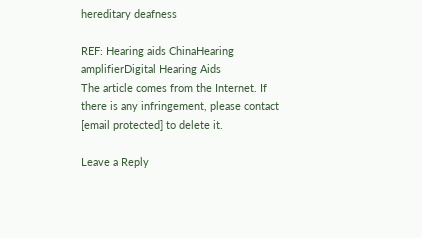hereditary deafness

REF: Hearing aids ChinaHearing amplifierDigital Hearing Aids
The article comes from the Internet. If there is any infringement, please contact [email protected] to delete it.

Leave a Reply